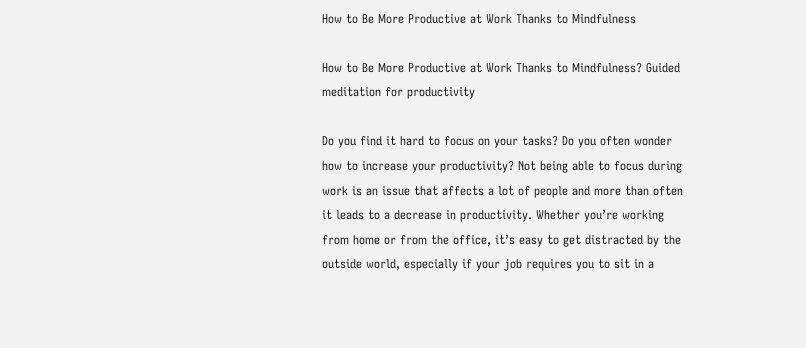How to Be More Productive at Work Thanks to Mindfulness

How to Be More Productive at Work Thanks to Mindfulness? Guided meditation for productivity

Do you find it hard to focus on your tasks? Do you often wonder how to increase your productivity? Not being able to focus during work is an issue that affects a lot of people and more than often it leads to a decrease in productivity. Whether you’re working from home or from the office, it’s easy to get distracted by the outside world, especially if your job requires you to sit in a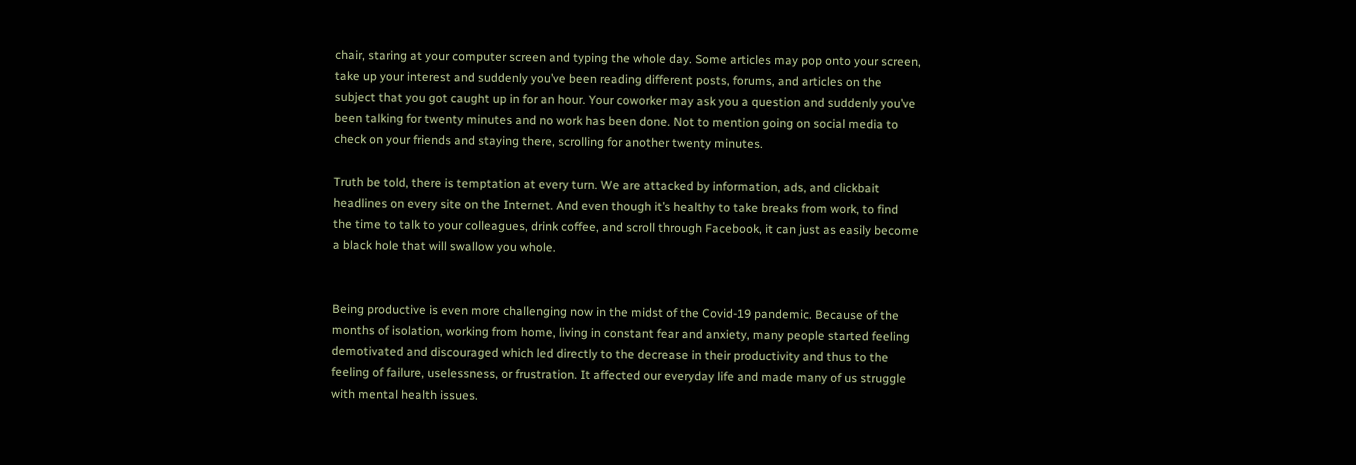chair, staring at your computer screen and typing the whole day. Some articles may pop onto your screen, take up your interest and suddenly you’ve been reading different posts, forums, and articles on the subject that you got caught up in for an hour. Your coworker may ask you a question and suddenly you’ve been talking for twenty minutes and no work has been done. Not to mention going on social media to check on your friends and staying there, scrolling for another twenty minutes.

Truth be told, there is temptation at every turn. We are attacked by information, ads, and clickbait headlines on every site on the Internet. And even though it’s healthy to take breaks from work, to find the time to talk to your colleagues, drink coffee, and scroll through Facebook, it can just as easily become a black hole that will swallow you whole.


Being productive is even more challenging now in the midst of the Covid-19 pandemic. Because of the months of isolation, working from home, living in constant fear and anxiety, many people started feeling demotivated and discouraged which led directly to the decrease in their productivity and thus to the feeling of failure, uselessness, or frustration. It affected our everyday life and made many of us struggle with mental health issues.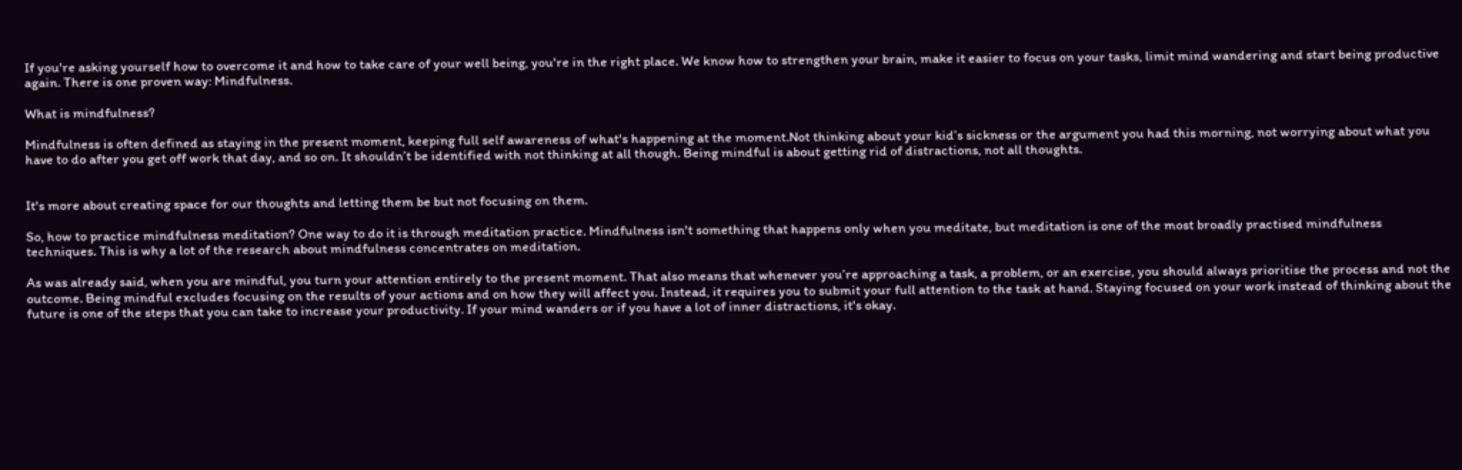If you're asking yourself how to overcome it and how to take care of your well being, you're in the right place. We know how to strengthen your brain, make it easier to focus on your tasks, limit mind wandering and start being productive again. There is one proven way: Mindfulness.

What is mindfulness?

Mindfulness is often defined as staying in the present moment, keeping full self awareness of what's happening at the moment.Not thinking about your kid’s sickness or the argument you had this morning, not worrying about what you have to do after you get off work that day, and so on. It shouldn’t be identified with not thinking at all though. Being mindful is about getting rid of distractions, not all thoughts.


It's more about creating space for our thoughts and letting them be but not focusing on them.

So, how to practice mindfulness meditation? One way to do it is through meditation practice. Mindfulness isn't something that happens only when you meditate, but meditation is one of the most broadly practised mindfulness techniques. This is why a lot of the research about mindfulness concentrates on meditation.

As was already said, when you are mindful, you turn your attention entirely to the present moment. That also means that whenever you’re approaching a task, a problem, or an exercise, you should always prioritise the process and not the outcome. Being mindful excludes focusing on the results of your actions and on how they will affect you. Instead, it requires you to submit your full attention to the task at hand. Staying focused on your work instead of thinking about the future is one of the steps that you can take to increase your productivity. If your mind wanders or if you have a lot of inner distractions, it's okay.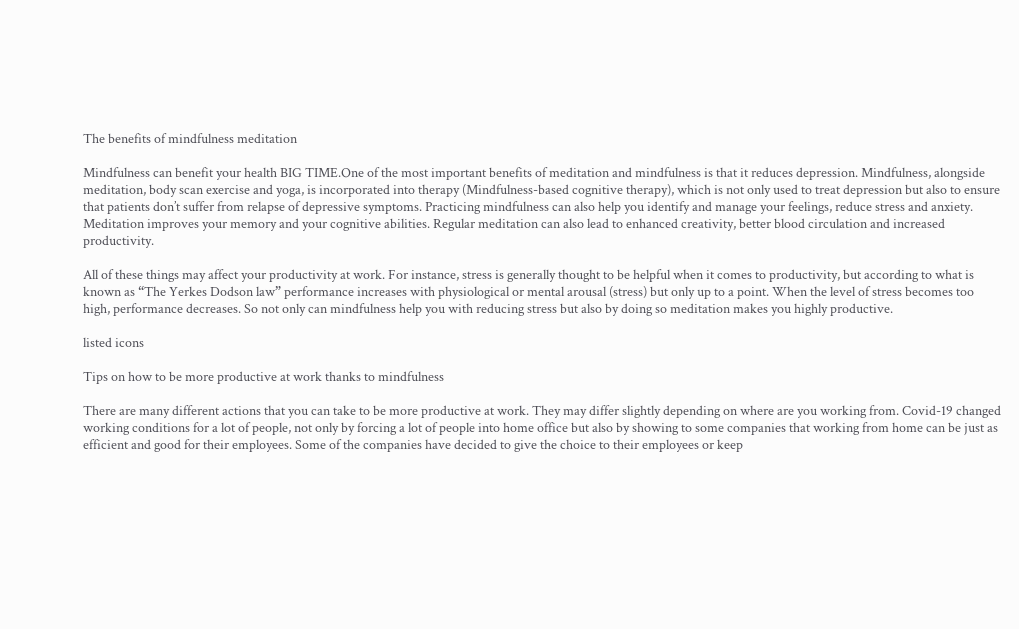The benefits of mindfulness meditation

Mindfulness can benefit your health BIG TIME.One of the most important benefits of meditation and mindfulness is that it reduces depression. Mindfulness, alongside meditation, body scan exercise and yoga, is incorporated into therapy (Mindfulness-based cognitive therapy), which is not only used to treat depression but also to ensure that patients don’t suffer from relapse of depressive symptoms. Practicing mindfulness can also help you identify and manage your feelings, reduce stress and anxiety. Meditation improves your memory and your cognitive abilities. Regular meditation can also lead to enhanced creativity, better blood circulation and increased productivity.

All of these things may affect your productivity at work. For instance, stress is generally thought to be helpful when it comes to productivity, but according to what is known as “The Yerkes Dodson law” performance increases with physiological or mental arousal (stress) but only up to a point. When the level of stress becomes too high, performance decreases. So not only can mindfulness help you with reducing stress but also by doing so meditation makes you highly productive.

listed icons

Tips on how to be more productive at work thanks to mindfulness

There are many different actions that you can take to be more productive at work. They may differ slightly depending on where are you working from. Covid-19 changed working conditions for a lot of people, not only by forcing a lot of people into home office but also by showing to some companies that working from home can be just as efficient and good for their employees. Some of the companies have decided to give the choice to their employees or keep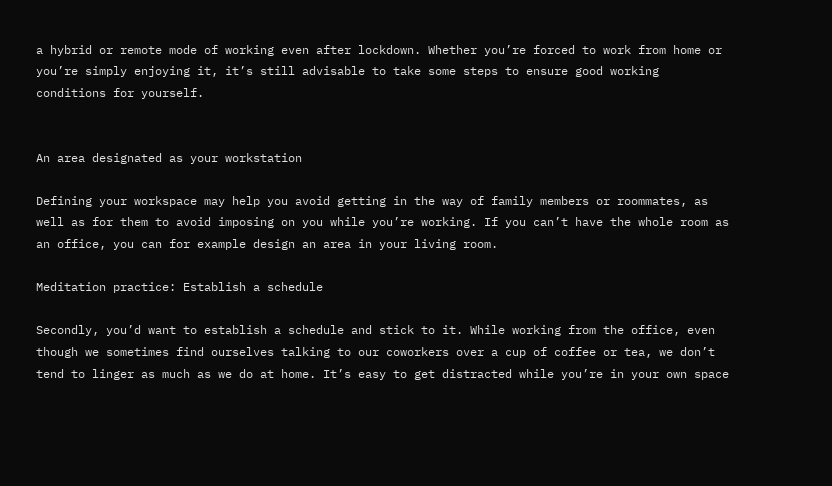a hybrid or remote mode of working even after lockdown. Whether you’re forced to work from home or you’re simply enjoying it, it’s still advisable to take some steps to ensure good working conditions for yourself.


An area designated as your workstation

Defining your workspace may help you avoid getting in the way of family members or roommates, as well as for them to avoid imposing on you while you’re working. If you can’t have the whole room as an office, you can for example design an area in your living room.

Meditation practice: Establish a schedule

Secondly, you’d want to establish a schedule and stick to it. While working from the office, even though we sometimes find ourselves talking to our coworkers over a cup of coffee or tea, we don’t tend to linger as much as we do at home. It’s easy to get distracted while you’re in your own space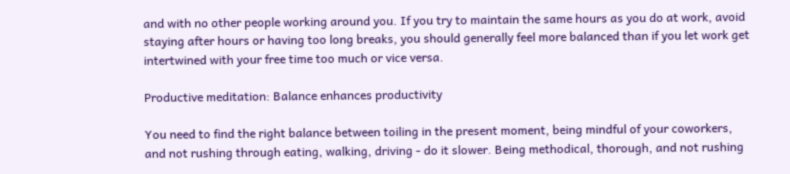and with no other people working around you. If you try to maintain the same hours as you do at work, avoid staying after hours or having too long breaks, you should generally feel more balanced than if you let work get intertwined with your free time too much or vice versa.

Productive meditation: Balance enhances productivity

You need to find the right balance between toiling in the present moment, being mindful of your coworkers, and not rushing through eating, walking, driving - do it slower. Being methodical, thorough, and not rushing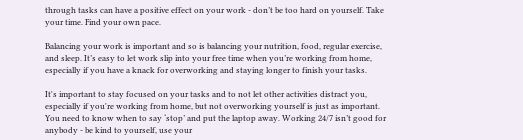through tasks can have a positive effect on your work - don’t be too hard on yourself. Take your time. Find your own pace.

Balancing your work is important and so is balancing your nutrition, food, regular exercise, and sleep. It’s easy to let work slip into your free time when you’re working from home, especially if you have a knack for overworking and staying longer to finish your tasks.

It's important to stay focused on your tasks and to not let other activities distract you, especially if you're working from home, but not overworking yourself is just as important. You need to know when to say ‘stop’ and put the laptop away. Working 24/7 isn’t good for anybody - be kind to yourself, use your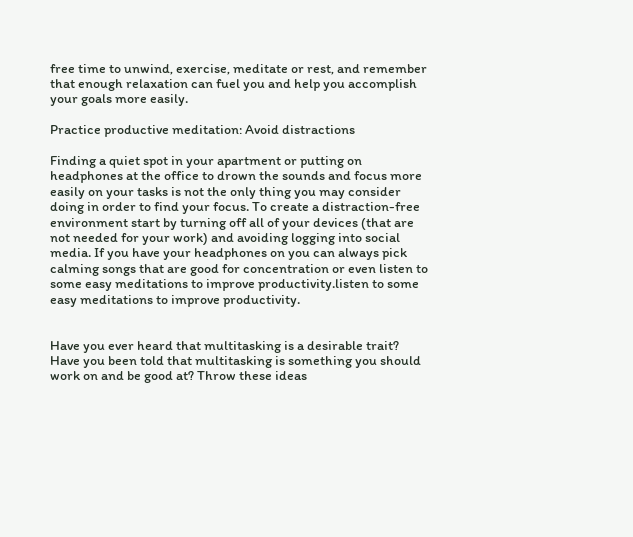free time to unwind, exercise, meditate or rest, and remember that enough relaxation can fuel you and help you accomplish your goals more easily.

Practice productive meditation: Avoid distractions

Finding a quiet spot in your apartment or putting on headphones at the office to drown the sounds and focus more easily on your tasks is not the only thing you may consider doing in order to find your focus. To create a distraction-free environment start by turning off all of your devices (that are not needed for your work) and avoiding logging into social media. If you have your headphones on you can always pick calming songs that are good for concentration or even listen to some easy meditations to improve productivity.listen to some easy meditations to improve productivity.


Have you ever heard that multitasking is a desirable trait? Have you been told that multitasking is something you should work on and be good at? Throw these ideas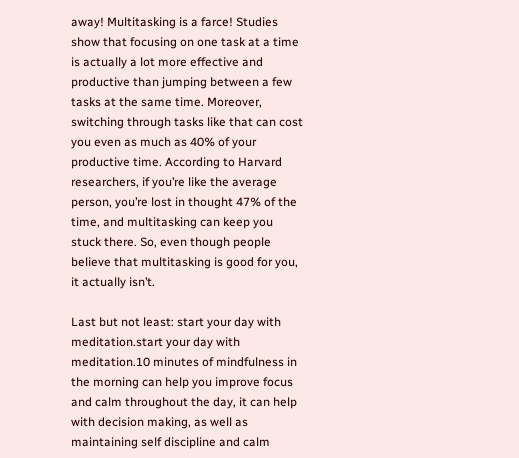away! Multitasking is a farce! Studies show that focusing on one task at a time is actually a lot more effective and productive than jumping between a few tasks at the same time. Moreover, switching through tasks like that can cost you even as much as 40% of your productive time. According to Harvard researchers, if you’re like the average person, you’re lost in thought 47% of the time, and multitasking can keep you stuck there. So, even though people believe that multitasking is good for you, it actually isn’t.

Last but not least: start your day with meditation.start your day with meditation.10 minutes of mindfulness in the morning can help you improve focus and calm throughout the day, it can help with decision making, as well as maintaining self discipline and calm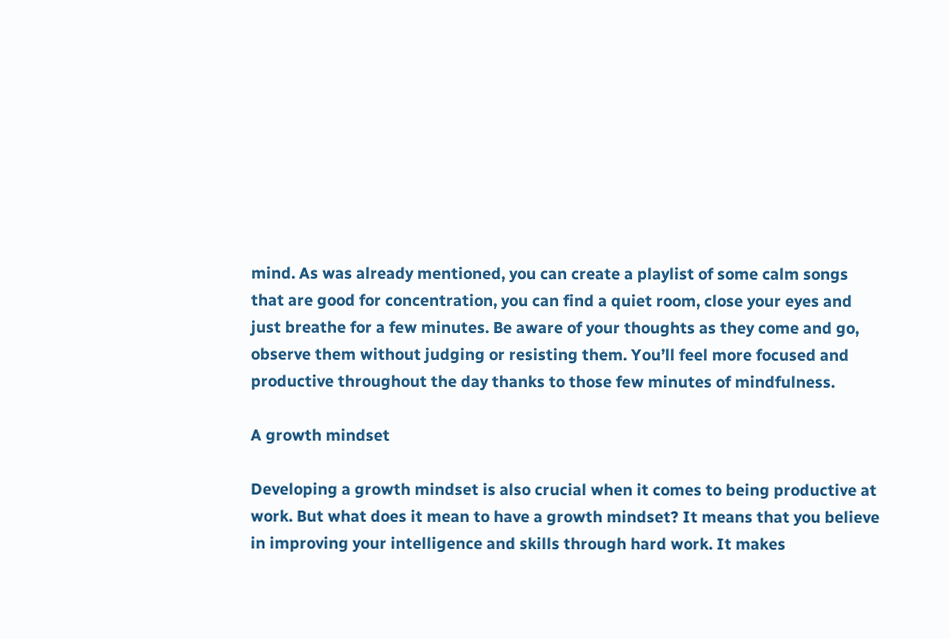mind. As was already mentioned, you can create a playlist of some calm songs that are good for concentration, you can find a quiet room, close your eyes and just breathe for a few minutes. Be aware of your thoughts as they come and go, observe them without judging or resisting them. You’ll feel more focused and productive throughout the day thanks to those few minutes of mindfulness.

A growth mindset

Developing a growth mindset is also crucial when it comes to being productive at work. But what does it mean to have a growth mindset? It means that you believe in improving your intelligence and skills through hard work. It makes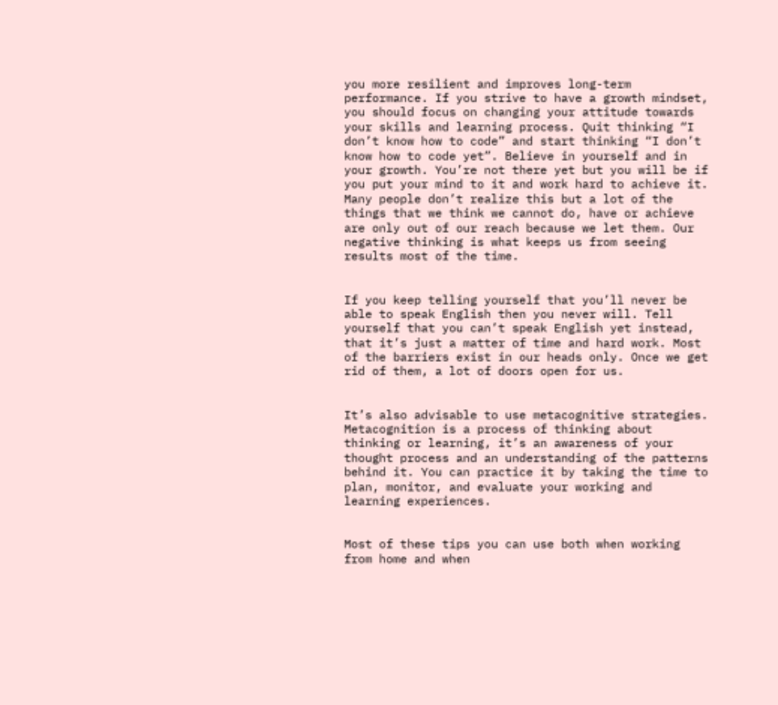you more resilient and improves long-term performance. If you strive to have a growth mindset, you should focus on changing your attitude towards your skills and learning process. Quit thinking “I don’t know how to code” and start thinking “I don’t know how to code yet”. Believe in yourself and in your growth. You’re not there yet but you will be if you put your mind to it and work hard to achieve it. Many people don’t realize this but a lot of the things that we think we cannot do, have or achieve are only out of our reach because we let them. Our negative thinking is what keeps us from seeing results most of the time.


If you keep telling yourself that you’ll never be able to speak English then you never will. Tell yourself that you can’t speak English yet instead, that it’s just a matter of time and hard work. Most of the barriers exist in our heads only. Once we get rid of them, a lot of doors open for us.


It’s also advisable to use metacognitive strategies. Metacognition is a process of thinking about thinking or learning, it’s an awareness of your thought process and an understanding of the patterns behind it. You can practice it by taking the time to plan, monitor, and evaluate your working and learning experiences.


Most of these tips you can use both when working from home and when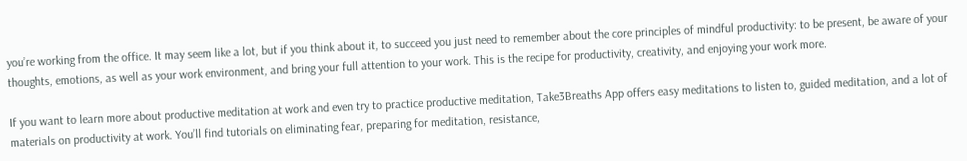you’re working from the office. It may seem like a lot, but if you think about it, to succeed you just need to remember about the core principles of mindful productivity: to be present, be aware of your thoughts, emotions, as well as your work environment, and bring your full attention to your work. This is the recipe for productivity, creativity, and enjoying your work more.

If you want to learn more about productive meditation at work and even try to practice productive meditation, Take3Breaths App offers easy meditations to listen to, guided meditation, and a lot of materials on productivity at work. You’ll find tutorials on eliminating fear, preparing for meditation, resistance,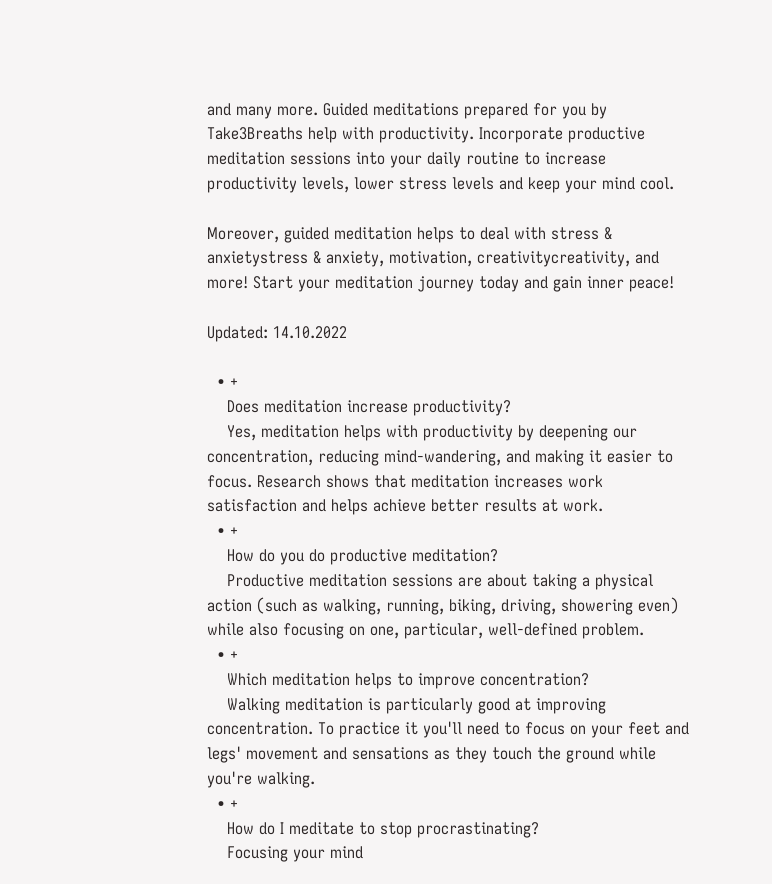and many more. Guided meditations prepared for you by Take3Breaths help with productivity. Incorporate productive meditation sessions into your daily routine to increase productivity levels, lower stress levels and keep your mind cool.

Moreover, guided meditation helps to deal with stress & anxietystress & anxiety, motivation, creativitycreativity, and more! Start your meditation journey today and gain inner peace!

Updated: 14.10.2022

  • +
    Does meditation increase productivity?
    Yes, meditation helps with productivity by deepening our concentration, reducing mind-wandering, and making it easier to focus. Research shows that meditation increases work satisfaction and helps achieve better results at work.
  • +
    How do you do productive meditation?
    Productive meditation sessions are about taking a physical action (such as walking, running, biking, driving, showering even) while also focusing on one, particular, well-defined problem.
  • +
    Which meditation helps to improve concentration?
    Walking meditation is particularly good at improving concentration. To practice it you'll need to focus on your feet and legs' movement and sensations as they touch the ground while you're walking.
  • +
    How do I meditate to stop procrastinating?
    Focusing your mind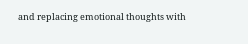and replacing emotional thoughts with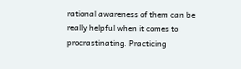rational awareness of them can be really helpful when it comes to procrastinating. Practicing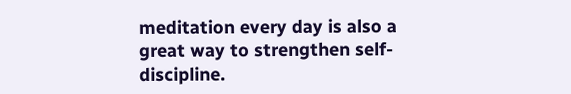meditation every day is also a great way to strengthen self-discipline.